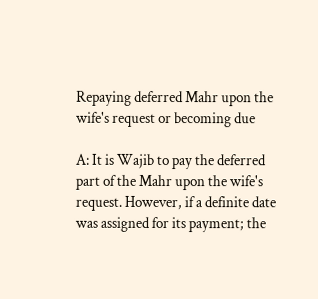Repaying deferred Mahr upon the wife's request or becoming due

A: It is Wajib to pay the deferred part of the Mahr upon the wife's request. However, if a definite date was assigned for its payment; the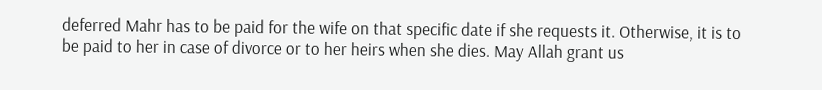deferred Mahr has to be paid for the wife on that specific date if she requests it. Otherwise, it is to be paid to her in case of divorce or to her heirs when she dies. May Allah grant us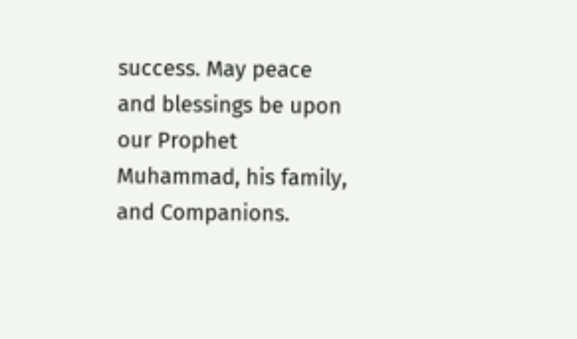success. May peace and blessings be upon our Prophet Muhammad, his family, and Companions.